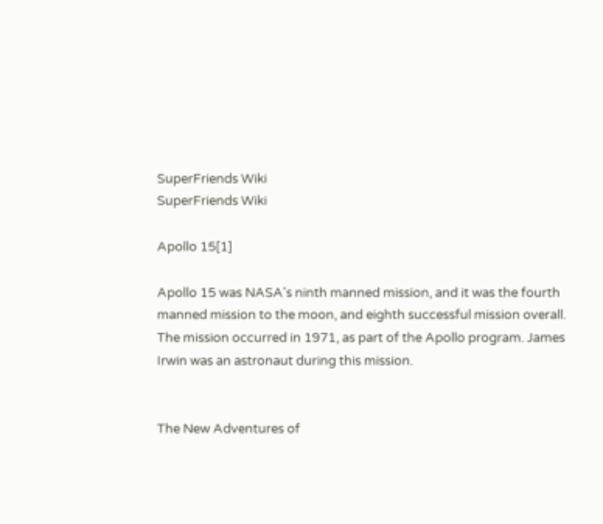SuperFriends Wiki
SuperFriends Wiki

Apollo 15[1]

Apollo 15 was NASA's ninth manned mission, and it was the fourth manned mission to the moon, and eighth successful mission overall. The mission occurred in 1971, as part of the Apollo program. James Irwin was an astronaut during this mission.


The New Adventures of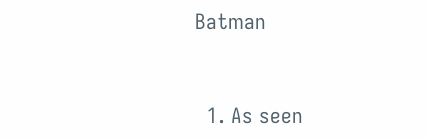Batman


  1. As seen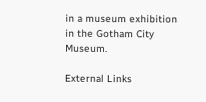in a museum exhibition in the Gotham City Museum.

External Links